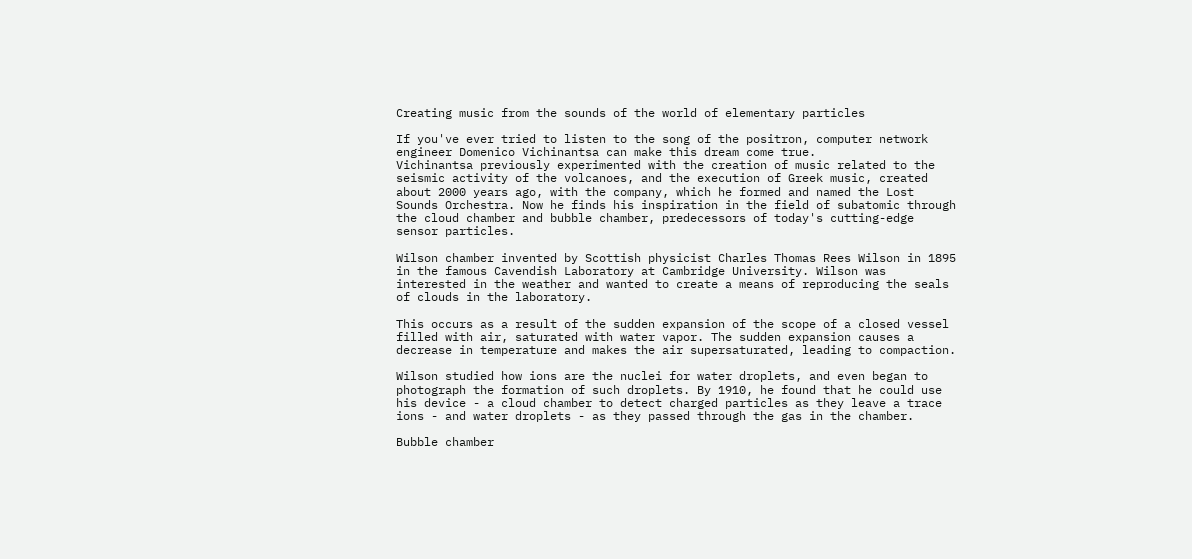Creating music from the sounds of the world of elementary particles

If you've ever tried to listen to the song of the positron, computer network engineer Domenico Vichinantsa can make this dream come true.
Vichinantsa previously experimented with the creation of music related to the seismic activity of the volcanoes, and the execution of Greek music, created about 2000 years ago, with the company, which he formed and named the Lost Sounds Orchestra. Now he finds his inspiration in the field of subatomic through the cloud chamber and bubble chamber, predecessors of today's cutting-edge sensor particles.

Wilson chamber invented by Scottish physicist Charles Thomas Rees Wilson in 1895 in the famous Cavendish Laboratory at Cambridge University. Wilson was interested in the weather and wanted to create a means of reproducing the seals of clouds in the laboratory.

This occurs as a result of the sudden expansion of the scope of a closed vessel filled with air, saturated with water vapor. The sudden expansion causes a decrease in temperature and makes the air supersaturated, leading to compaction.

Wilson studied how ions are the nuclei for water droplets, and even began to photograph the formation of such droplets. By 1910, he found that he could use his device - a cloud chamber to detect charged particles as they leave a trace ions - and water droplets - as they passed through the gas in the chamber.

Bubble chamber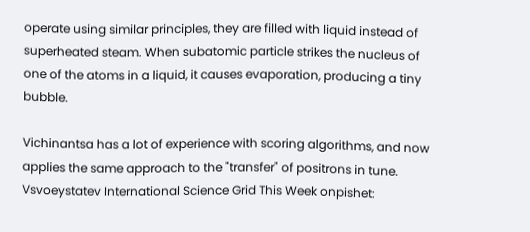operate using similar principles, they are filled with liquid instead of superheated steam. When subatomic particle strikes the nucleus of one of the atoms in a liquid, it causes evaporation, producing a tiny bubble.

Vichinantsa has a lot of experience with scoring algorithms, and now applies the same approach to the "transfer" of positrons in tune. Vsvoeystatev International Science Grid This Week onpishet: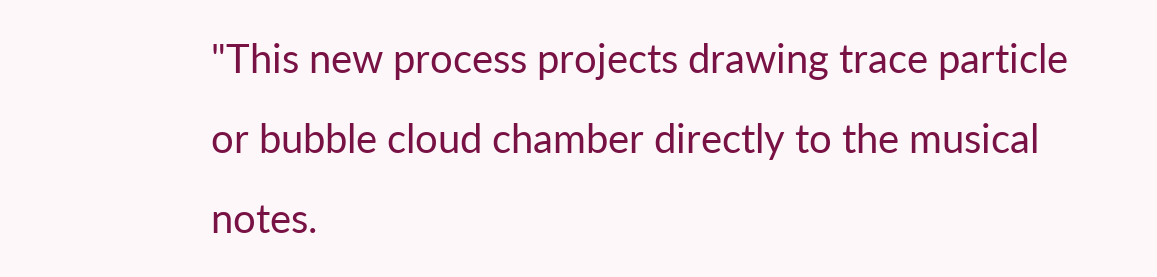"This new process projects drawing trace particle or bubble cloud chamber directly to the musical notes.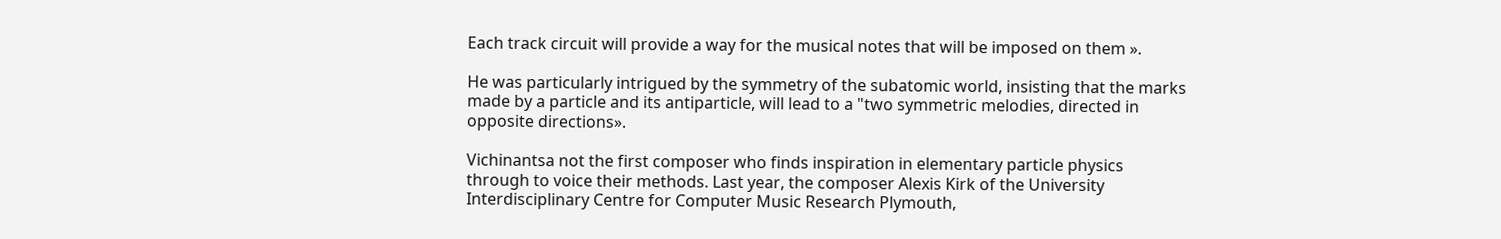Each track circuit will provide a way for the musical notes that will be imposed on them ».

He was particularly intrigued by the symmetry of the subatomic world, insisting that the marks made by a particle and its antiparticle, will lead to a "two symmetric melodies, directed in opposite directions».

Vichinantsa not the first composer who finds inspiration in elementary particle physics through to voice their methods. Last year, the composer Alexis Kirk of the University Interdisciplinary Centre for Computer Music Research Plymouth,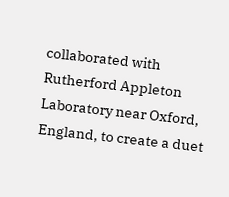collaborated with Rutherford Appleton Laboratory near Oxford, England, to create a duet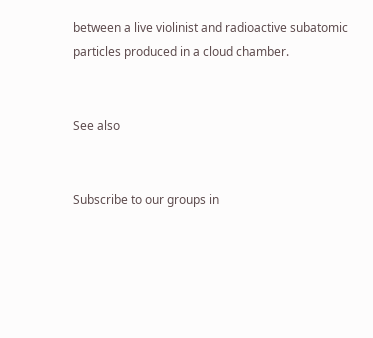between a live violinist and radioactive subatomic particles produced in a cloud chamber.


See also


Subscribe to our groups in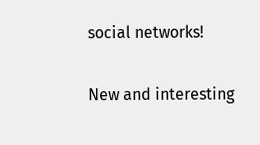social networks!

New and interesting